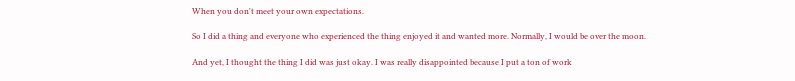When you don't meet your own expectations.

So I did a thing and everyone who experienced the thing enjoyed it and wanted more. Normally, I would be over the moon.

And yet, I thought the thing I did was just okay. I was really disappointed because I put a ton of work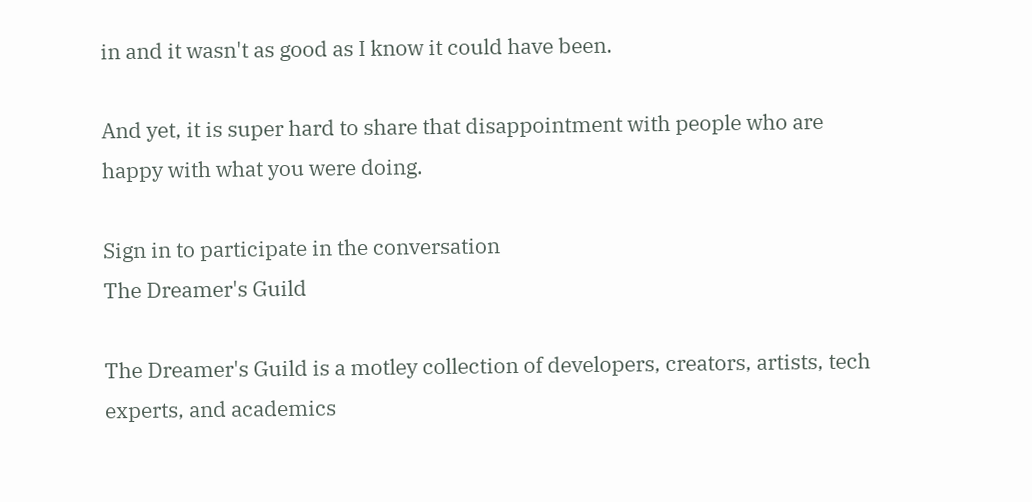in and it wasn't as good as I know it could have been.

And yet, it is super hard to share that disappointment with people who are happy with what you were doing.

Sign in to participate in the conversation
The Dreamer's Guild

The Dreamer's Guild is a motley collection of developers, creators, artists, tech experts, and academics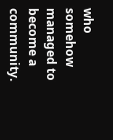who somehow managed to become a community.